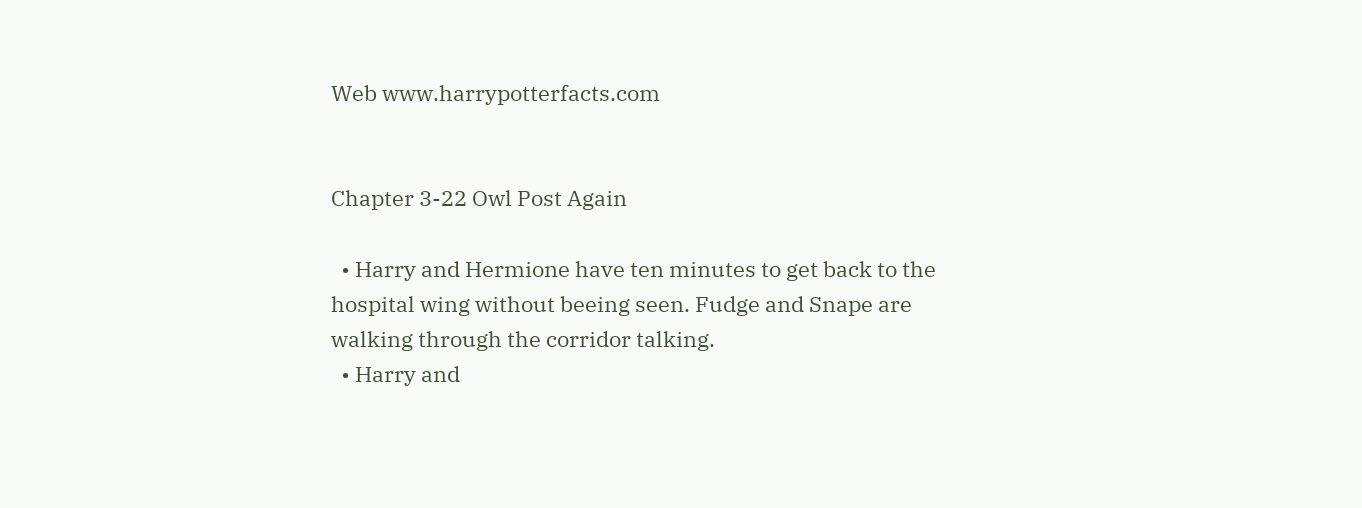Web www.harrypotterfacts.com


Chapter 3-22 Owl Post Again

  • Harry and Hermione have ten minutes to get back to the hospital wing without beeing seen. Fudge and Snape are walking through the corridor talking.
  • Harry and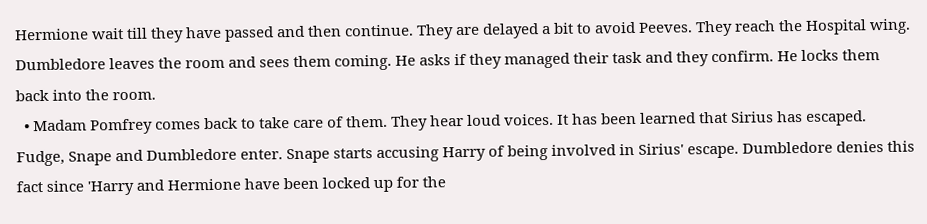Hermione wait till they have passed and then continue. They are delayed a bit to avoid Peeves. They reach the Hospital wing. Dumbledore leaves the room and sees them coming. He asks if they managed their task and they confirm. He locks them back into the room.
  • Madam Pomfrey comes back to take care of them. They hear loud voices. It has been learned that Sirius has escaped. Fudge, Snape and Dumbledore enter. Snape starts accusing Harry of being involved in Sirius' escape. Dumbledore denies this fact since 'Harry and Hermione have been locked up for the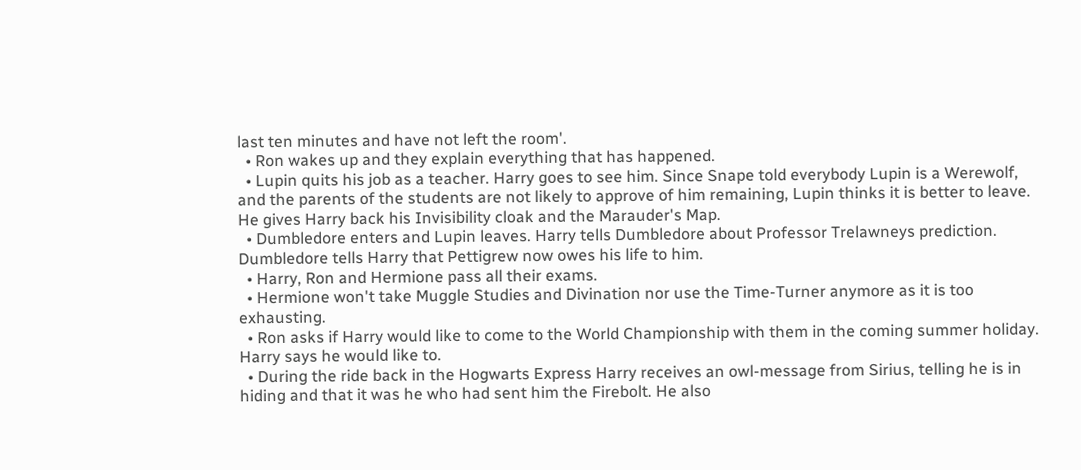last ten minutes and have not left the room'.
  • Ron wakes up and they explain everything that has happened.
  • Lupin quits his job as a teacher. Harry goes to see him. Since Snape told everybody Lupin is a Werewolf, and the parents of the students are not likely to approve of him remaining, Lupin thinks it is better to leave. He gives Harry back his Invisibility cloak and the Marauder's Map.
  • Dumbledore enters and Lupin leaves. Harry tells Dumbledore about Professor Trelawneys prediction. Dumbledore tells Harry that Pettigrew now owes his life to him.
  • Harry, Ron and Hermione pass all their exams.
  • Hermione won't take Muggle Studies and Divination nor use the Time-Turner anymore as it is too exhausting.
  • Ron asks if Harry would like to come to the World Championship with them in the coming summer holiday. Harry says he would like to.
  • During the ride back in the Hogwarts Express Harry receives an owl-message from Sirius, telling he is in hiding and that it was he who had sent him the Firebolt. He also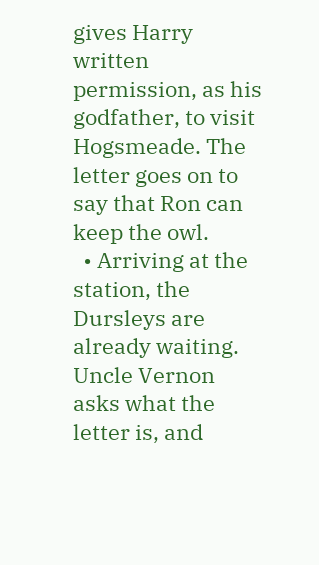gives Harry written permission, as his godfather, to visit Hogsmeade. The letter goes on to say that Ron can keep the owl.
  • Arriving at the station, the Dursleys are already waiting. Uncle Vernon asks what the letter is, and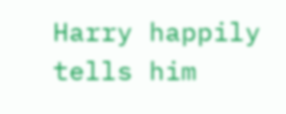Harry happily tells him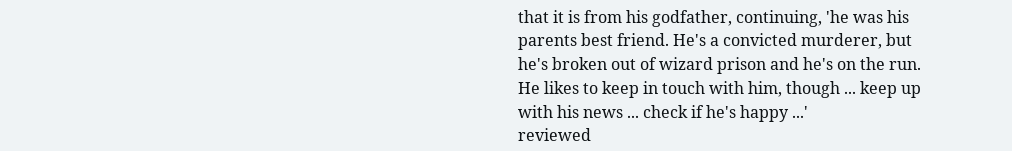that it is from his godfather, continuing, 'he was his parents best friend. He's a convicted murderer, but he's broken out of wizard prison and he's on the run. He likes to keep in touch with him, though ... keep up with his news ... check if he's happy ...'
reviewed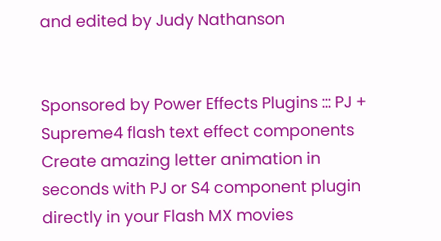and edited by Judy Nathanson


Sponsored by Power Effects Plugins ::: PJ + Supreme4 flash text effect components
Create amazing letter animation in seconds with PJ or S4 component plugin directly in your Flash MX movies